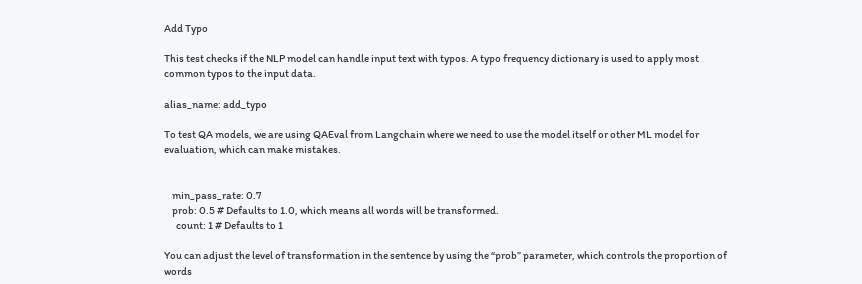Add Typo

This test checks if the NLP model can handle input text with typos. A typo frequency dictionary is used to apply most common typos to the input data.

alias_name: add_typo

To test QA models, we are using QAEval from Langchain where we need to use the model itself or other ML model for evaluation, which can make mistakes.


    min_pass_rate: 0.7
    prob: 0.5 # Defaults to 1.0, which means all words will be transformed.
      count: 1 # Defaults to 1

You can adjust the level of transformation in the sentence by using the “prob” parameter, which controls the proportion of words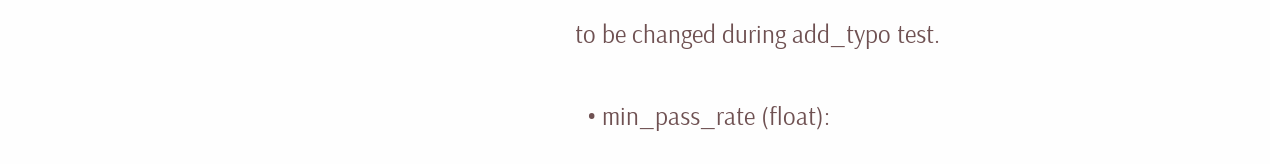to be changed during add_typo test.

  • min_pass_rate (float):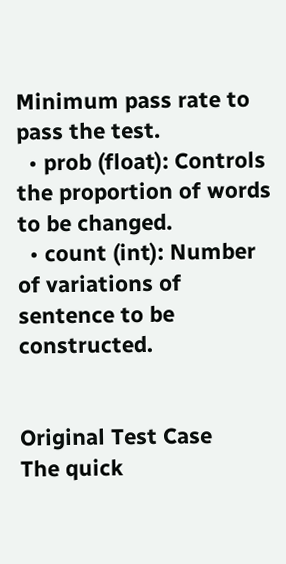Minimum pass rate to pass the test.
  • prob (float): Controls the proportion of words to be changed.
  • count (int): Number of variations of sentence to be constructed.


Original Test Case
The quick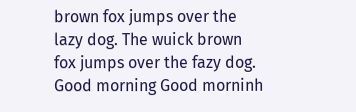brown fox jumps over the lazy dog. The wuick brown fox jumps over the fazy dog.
Good morning Good morninh